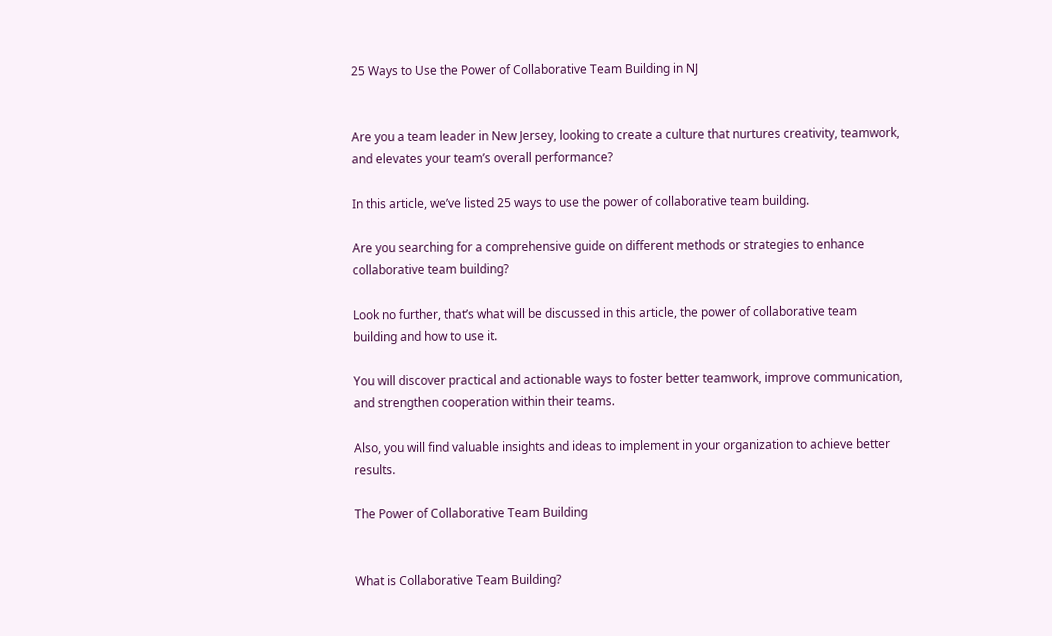25 Ways to Use the Power of Collaborative Team Building in NJ


Are you a team leader in New Jersey, looking to create a culture that nurtures creativity, teamwork, and elevates your team’s overall performance?

In this article, we’ve listed 25 ways to use the power of collaborative team building.

Are you searching for a comprehensive guide on different methods or strategies to enhance collaborative team building?

Look no further, that’s what will be discussed in this article, the power of collaborative team building and how to use it.

You will discover practical and actionable ways to foster better teamwork, improve communication, and strengthen cooperation within their teams.

Also, you will find valuable insights and ideas to implement in your organization to achieve better results.

The Power of Collaborative Team Building


What is Collaborative Team Building?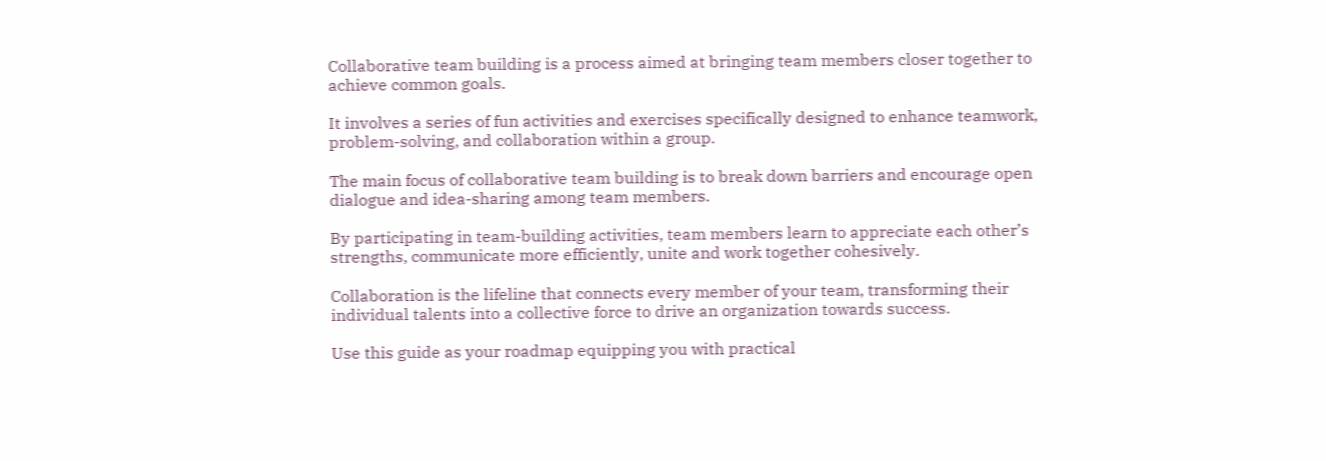Collaborative team building is a process aimed at bringing team members closer together to achieve common goals.

It involves a series of fun activities and exercises specifically designed to enhance teamwork, problem-solving, and collaboration within a group.

The main focus of collaborative team building is to break down barriers and encourage open dialogue and idea-sharing among team members.

By participating in team-building activities, team members learn to appreciate each other’s strengths, communicate more efficiently, unite and work together cohesively.

Collaboration is the lifeline that connects every member of your team, transforming their individual talents into a collective force to drive an organization towards success.

Use this guide as your roadmap equipping you with practical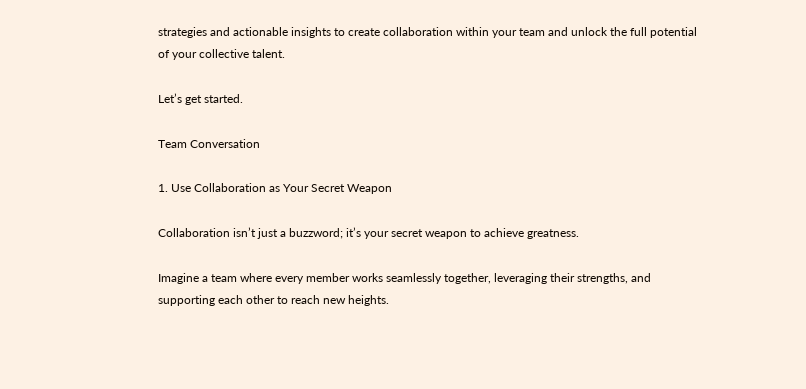strategies and actionable insights to create collaboration within your team and unlock the full potential of your collective talent.

Let’s get started.

Team Conversation

1. Use Collaboration as Your Secret Weapon

Collaboration isn’t just a buzzword; it’s your secret weapon to achieve greatness.

Imagine a team where every member works seamlessly together, leveraging their strengths, and supporting each other to reach new heights.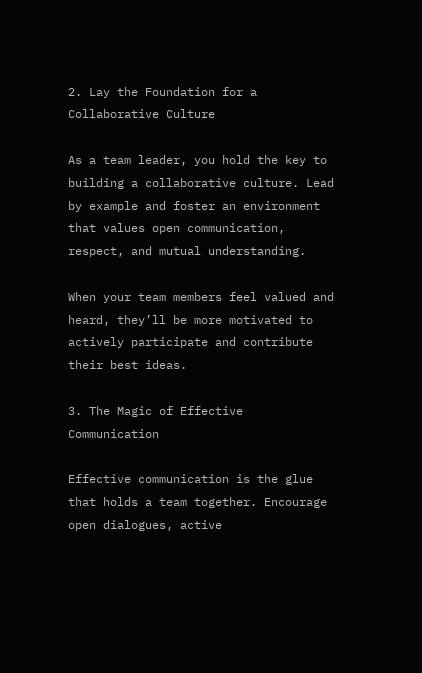2. Lay the Foundation for a Collaborative Culture

As a team leader, you hold the key to building a collaborative culture. Lead by example and foster an environment that values open communication, respect, and mutual understanding.

When your team members feel valued and heard, they’ll be more motivated to actively participate and contribute their best ideas.

3. The Magic of Effective Communication

Effective communication is the glue that holds a team together. Encourage open dialogues, active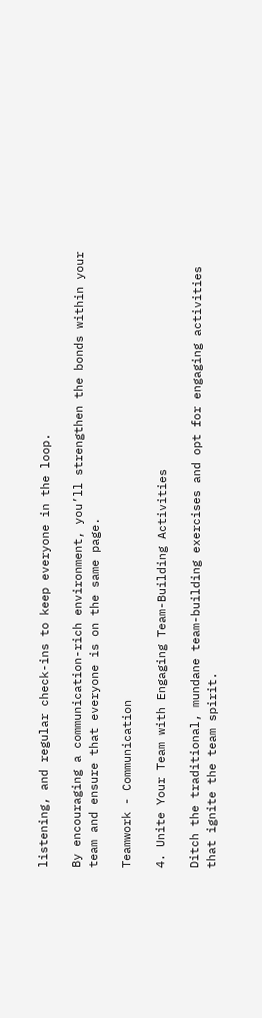listening, and regular check-ins to keep everyone in the loop.

By encouraging a communication-rich environment, you’ll strengthen the bonds within your team and ensure that everyone is on the same page.

Teamwork - Communication

4. Unite Your Team with Engaging Team-Building Activities

Ditch the traditional, mundane team-building exercises and opt for engaging activities that ignite the team spirit.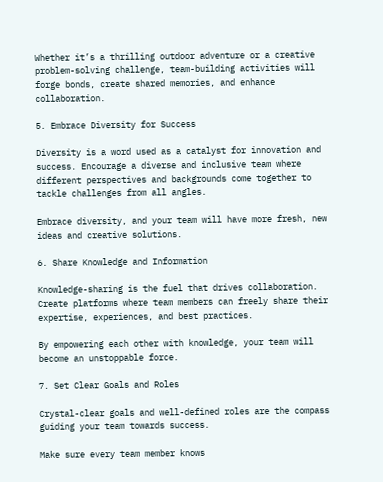Whether it’s a thrilling outdoor adventure or a creative problem-solving challenge, team-building activities will forge bonds, create shared memories, and enhance collaboration.

5. Embrace Diversity for Success

Diversity is a word used as a catalyst for innovation and success. Encourage a diverse and inclusive team where different perspectives and backgrounds come together to tackle challenges from all angles.

Embrace diversity, and your team will have more fresh, new ideas and creative solutions.

6. Share Knowledge and Information

Knowledge-sharing is the fuel that drives collaboration. Create platforms where team members can freely share their expertise, experiences, and best practices.

By empowering each other with knowledge, your team will become an unstoppable force.

7. Set Clear Goals and Roles

Crystal-clear goals and well-defined roles are the compass guiding your team towards success.

Make sure every team member knows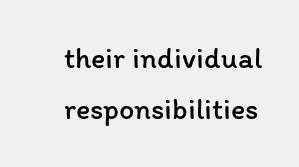their individual responsibilities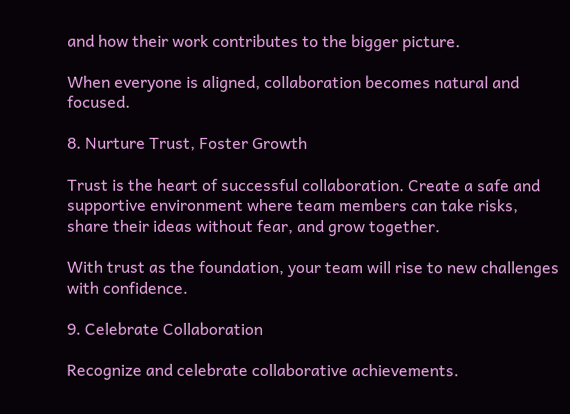and how their work contributes to the bigger picture.

When everyone is aligned, collaboration becomes natural and focused.

8. Nurture Trust, Foster Growth

Trust is the heart of successful collaboration. Create a safe and supportive environment where team members can take risks, share their ideas without fear, and grow together.

With trust as the foundation, your team will rise to new challenges with confidence.

9. Celebrate Collaboration

Recognize and celebrate collaborative achievements.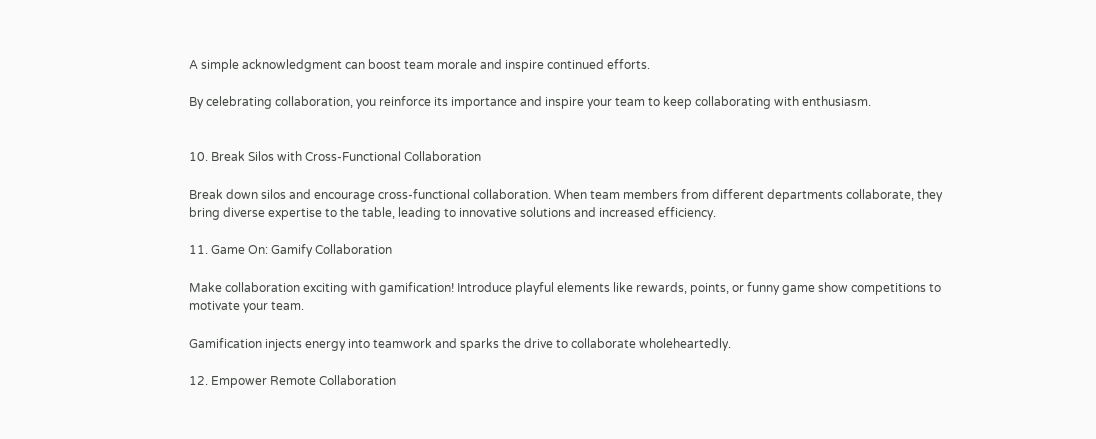A simple acknowledgment can boost team morale and inspire continued efforts.

By celebrating collaboration, you reinforce its importance and inspire your team to keep collaborating with enthusiasm.


10. Break Silos with Cross-Functional Collaboration

Break down silos and encourage cross-functional collaboration. When team members from different departments collaborate, they bring diverse expertise to the table, leading to innovative solutions and increased efficiency.

11. Game On: Gamify Collaboration

Make collaboration exciting with gamification! Introduce playful elements like rewards, points, or funny game show competitions to motivate your team.

Gamification injects energy into teamwork and sparks the drive to collaborate wholeheartedly.

12. Empower Remote Collaboration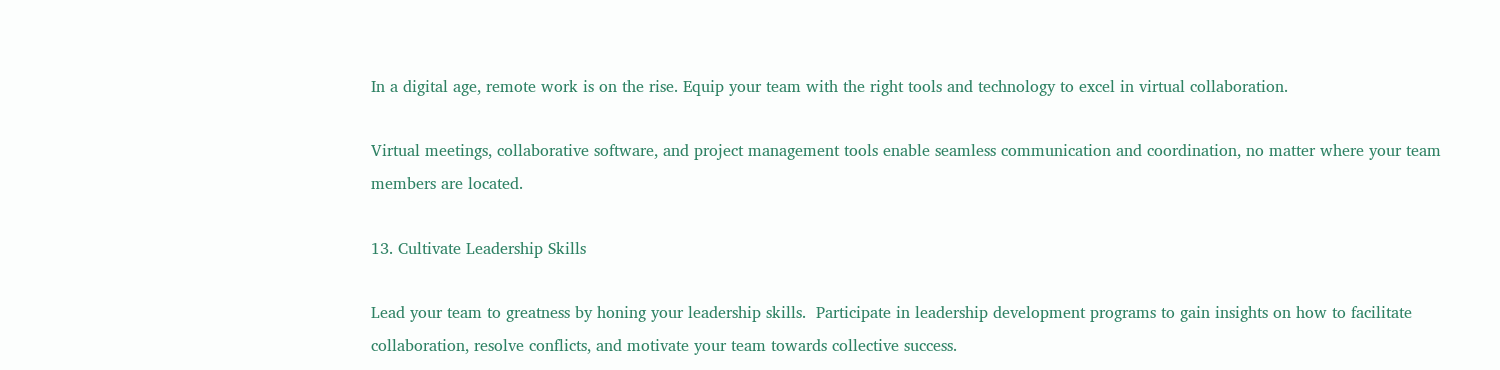In a digital age, remote work is on the rise. Equip your team with the right tools and technology to excel in virtual collaboration.

Virtual meetings, collaborative software, and project management tools enable seamless communication and coordination, no matter where your team members are located.

13. Cultivate Leadership Skills

Lead your team to greatness by honing your leadership skills.  Participate in leadership development programs to gain insights on how to facilitate collaboration, resolve conflicts, and motivate your team towards collective success.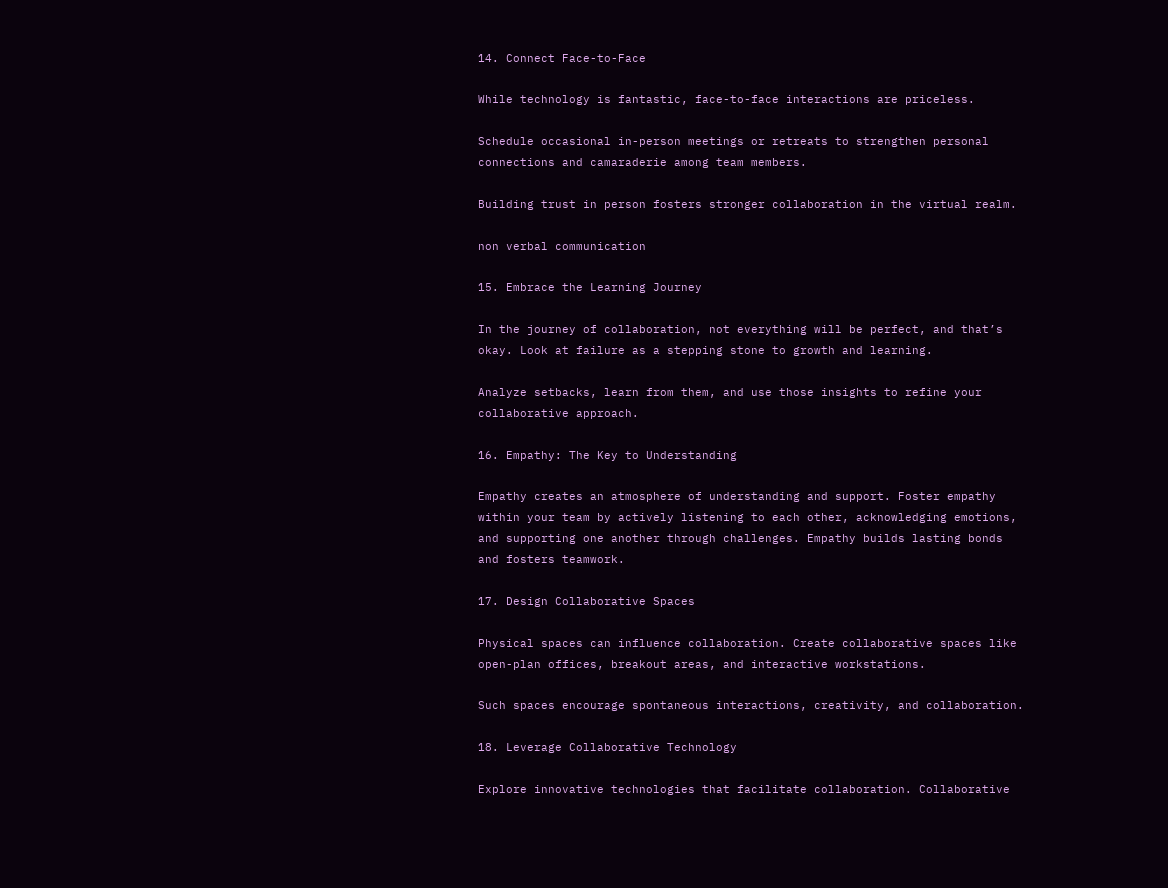14. Connect Face-to-Face

While technology is fantastic, face-to-face interactions are priceless.

Schedule occasional in-person meetings or retreats to strengthen personal connections and camaraderie among team members.

Building trust in person fosters stronger collaboration in the virtual realm.

non verbal communication

15. Embrace the Learning Journey

In the journey of collaboration, not everything will be perfect, and that’s okay. Look at failure as a stepping stone to growth and learning.

Analyze setbacks, learn from them, and use those insights to refine your collaborative approach.

16. Empathy: The Key to Understanding

Empathy creates an atmosphere of understanding and support. Foster empathy within your team by actively listening to each other, acknowledging emotions, and supporting one another through challenges. Empathy builds lasting bonds and fosters teamwork.

17. Design Collaborative Spaces

Physical spaces can influence collaboration. Create collaborative spaces like open-plan offices, breakout areas, and interactive workstations.

Such spaces encourage spontaneous interactions, creativity, and collaboration.

18. Leverage Collaborative Technology

Explore innovative technologies that facilitate collaboration. Collaborative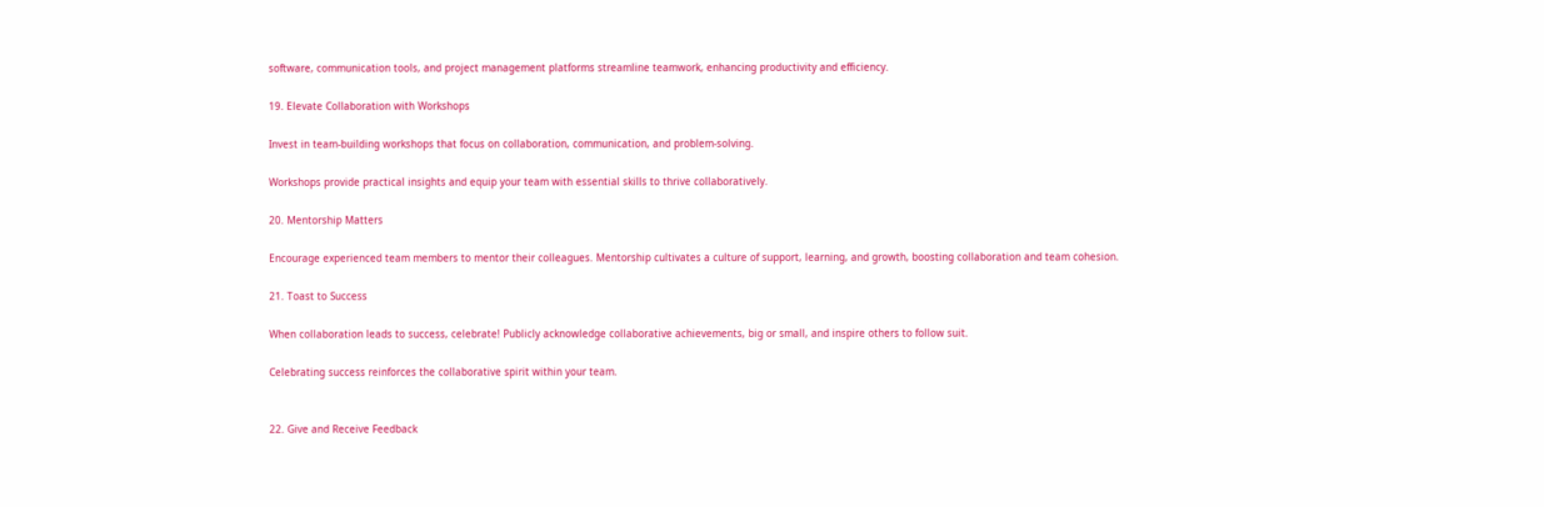software, communication tools, and project management platforms streamline teamwork, enhancing productivity and efficiency.

19. Elevate Collaboration with Workshops

Invest in team-building workshops that focus on collaboration, communication, and problem-solving.

Workshops provide practical insights and equip your team with essential skills to thrive collaboratively.

20. Mentorship Matters

Encourage experienced team members to mentor their colleagues. Mentorship cultivates a culture of support, learning, and growth, boosting collaboration and team cohesion.

21. Toast to Success

When collaboration leads to success, celebrate! Publicly acknowledge collaborative achievements, big or small, and inspire others to follow suit.

Celebrating success reinforces the collaborative spirit within your team.


22. Give and Receive Feedback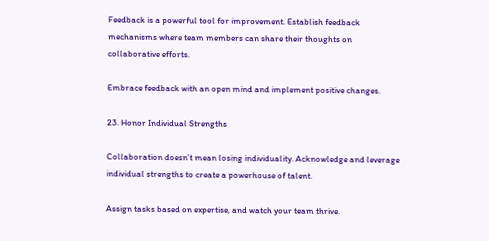Feedback is a powerful tool for improvement. Establish feedback mechanisms where team members can share their thoughts on collaborative efforts.

Embrace feedback with an open mind and implement positive changes.

23. Honor Individual Strengths

Collaboration doesn’t mean losing individuality. Acknowledge and leverage individual strengths to create a powerhouse of talent.

Assign tasks based on expertise, and watch your team thrive.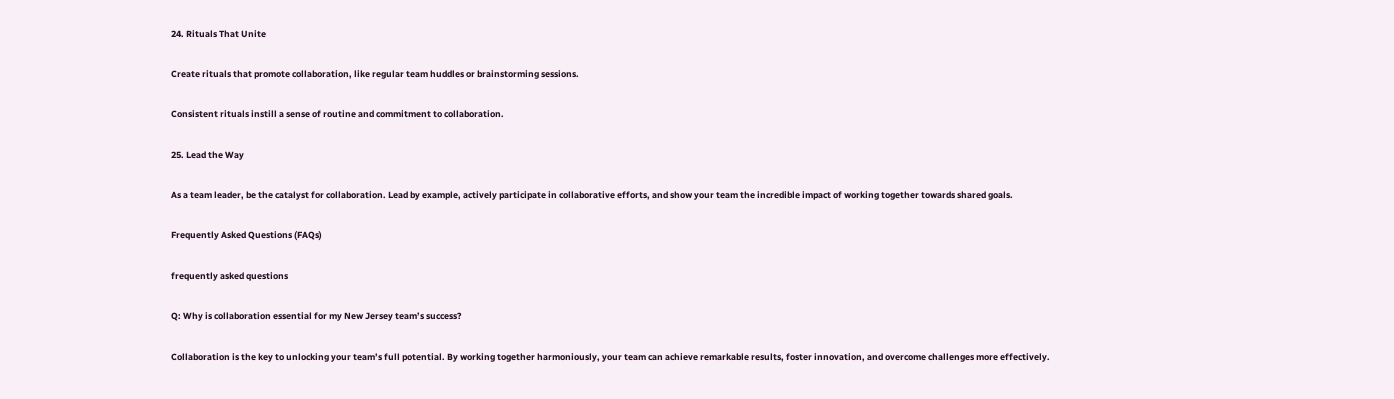24. Rituals That Unite

Create rituals that promote collaboration, like regular team huddles or brainstorming sessions.

Consistent rituals instill a sense of routine and commitment to collaboration.

25. Lead the Way

As a team leader, be the catalyst for collaboration. Lead by example, actively participate in collaborative efforts, and show your team the incredible impact of working together towards shared goals.

Frequently Asked Questions (FAQs)

frequently asked questions

Q: Why is collaboration essential for my New Jersey team’s success?

Collaboration is the key to unlocking your team’s full potential. By working together harmoniously, your team can achieve remarkable results, foster innovation, and overcome challenges more effectively.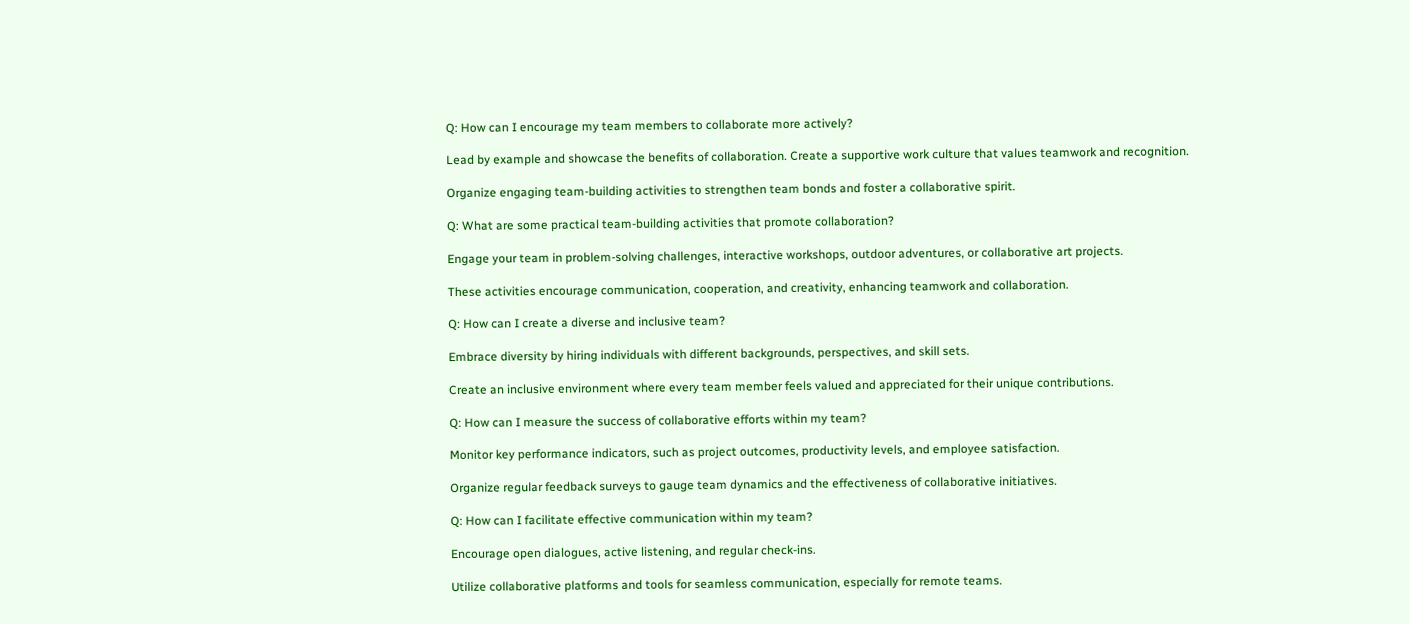Q: How can I encourage my team members to collaborate more actively?

Lead by example and showcase the benefits of collaboration. Create a supportive work culture that values teamwork and recognition.

Organize engaging team-building activities to strengthen team bonds and foster a collaborative spirit.

Q: What are some practical team-building activities that promote collaboration?

Engage your team in problem-solving challenges, interactive workshops, outdoor adventures, or collaborative art projects.

These activities encourage communication, cooperation, and creativity, enhancing teamwork and collaboration.

Q: How can I create a diverse and inclusive team?

Embrace diversity by hiring individuals with different backgrounds, perspectives, and skill sets.

Create an inclusive environment where every team member feels valued and appreciated for their unique contributions.

Q: How can I measure the success of collaborative efforts within my team?

Monitor key performance indicators, such as project outcomes, productivity levels, and employee satisfaction.

Organize regular feedback surveys to gauge team dynamics and the effectiveness of collaborative initiatives.

Q: How can I facilitate effective communication within my team?

Encourage open dialogues, active listening, and regular check-ins.

Utilize collaborative platforms and tools for seamless communication, especially for remote teams.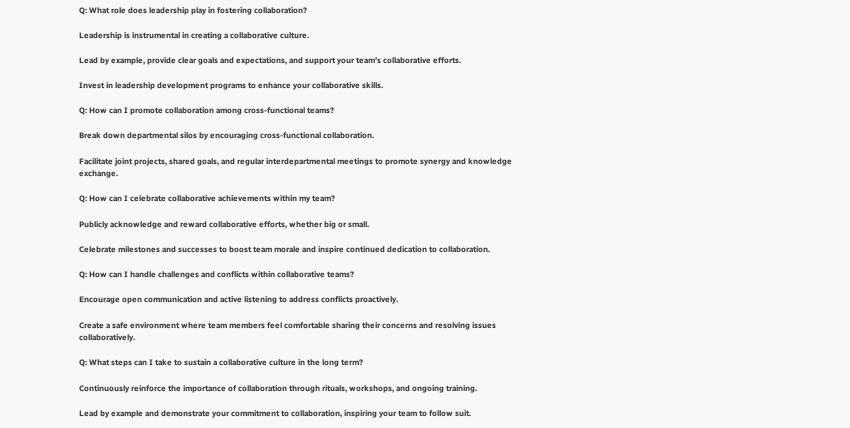Q: What role does leadership play in fostering collaboration?

Leadership is instrumental in creating a collaborative culture.

Lead by example, provide clear goals and expectations, and support your team’s collaborative efforts.

Invest in leadership development programs to enhance your collaborative skills.

Q: How can I promote collaboration among cross-functional teams?

Break down departmental silos by encouraging cross-functional collaboration.

Facilitate joint projects, shared goals, and regular interdepartmental meetings to promote synergy and knowledge exchange.

Q: How can I celebrate collaborative achievements within my team?

Publicly acknowledge and reward collaborative efforts, whether big or small.

Celebrate milestones and successes to boost team morale and inspire continued dedication to collaboration.

Q: How can I handle challenges and conflicts within collaborative teams?

Encourage open communication and active listening to address conflicts proactively.

Create a safe environment where team members feel comfortable sharing their concerns and resolving issues collaboratively.

Q: What steps can I take to sustain a collaborative culture in the long term?

Continuously reinforce the importance of collaboration through rituals, workshops, and ongoing training.

Lead by example and demonstrate your commitment to collaboration, inspiring your team to follow suit.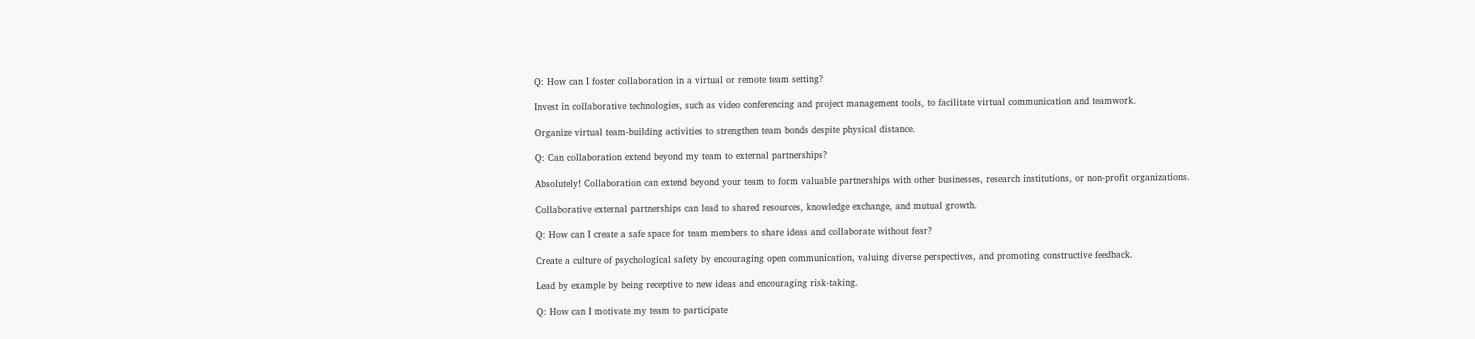Q: How can I foster collaboration in a virtual or remote team setting?

Invest in collaborative technologies, such as video conferencing and project management tools, to facilitate virtual communication and teamwork.

Organize virtual team-building activities to strengthen team bonds despite physical distance.

Q: Can collaboration extend beyond my team to external partnerships?

Absolutely! Collaboration can extend beyond your team to form valuable partnerships with other businesses, research institutions, or non-profit organizations.

Collaborative external partnerships can lead to shared resources, knowledge exchange, and mutual growth.

Q: How can I create a safe space for team members to share ideas and collaborate without fear?

Create a culture of psychological safety by encouraging open communication, valuing diverse perspectives, and promoting constructive feedback.

Lead by example by being receptive to new ideas and encouraging risk-taking.

Q: How can I motivate my team to participate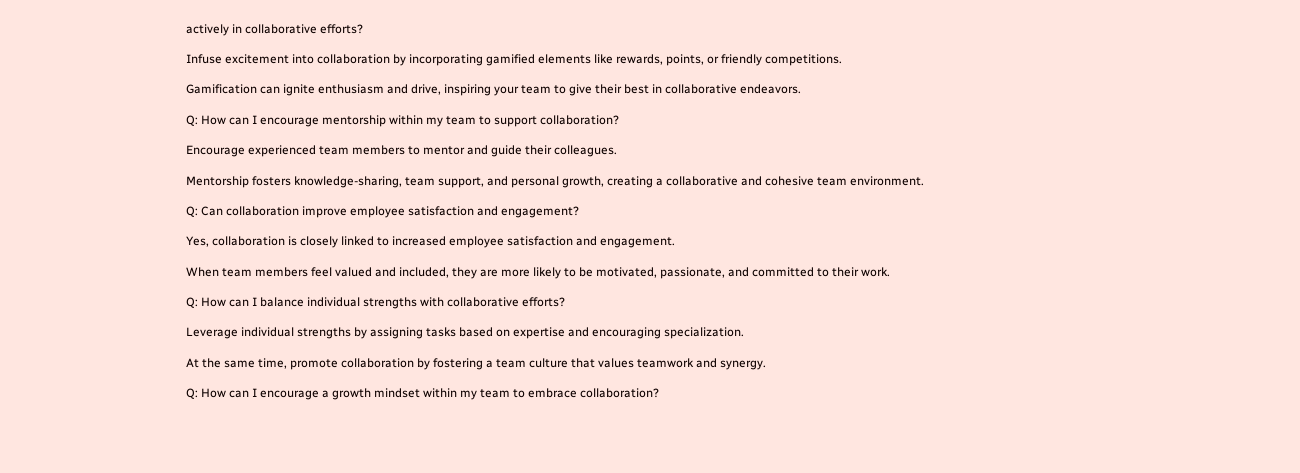actively in collaborative efforts?

Infuse excitement into collaboration by incorporating gamified elements like rewards, points, or friendly competitions.

Gamification can ignite enthusiasm and drive, inspiring your team to give their best in collaborative endeavors.

Q: How can I encourage mentorship within my team to support collaboration?

Encourage experienced team members to mentor and guide their colleagues.

Mentorship fosters knowledge-sharing, team support, and personal growth, creating a collaborative and cohesive team environment.

Q: Can collaboration improve employee satisfaction and engagement?

Yes, collaboration is closely linked to increased employee satisfaction and engagement.

When team members feel valued and included, they are more likely to be motivated, passionate, and committed to their work.

Q: How can I balance individual strengths with collaborative efforts?

Leverage individual strengths by assigning tasks based on expertise and encouraging specialization.

At the same time, promote collaboration by fostering a team culture that values teamwork and synergy.

Q: How can I encourage a growth mindset within my team to embrace collaboration?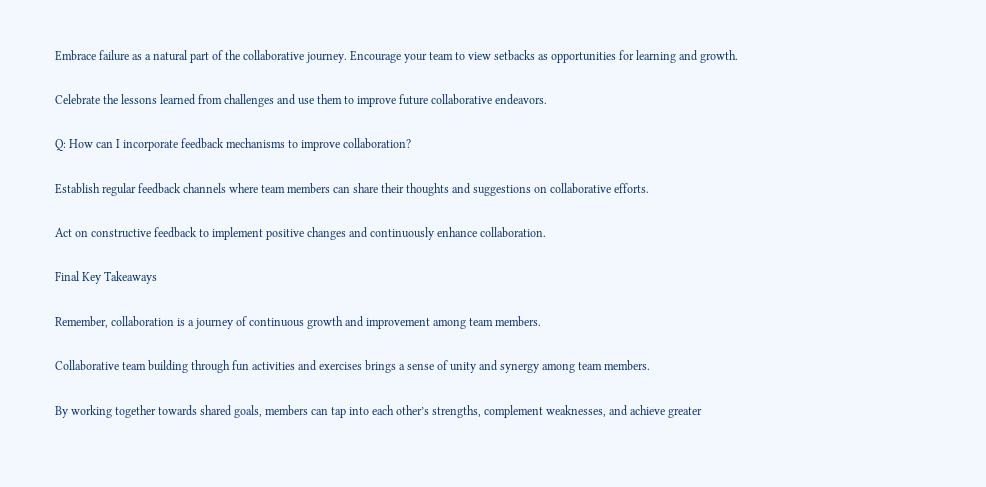Embrace failure as a natural part of the collaborative journey. Encourage your team to view setbacks as opportunities for learning and growth.

Celebrate the lessons learned from challenges and use them to improve future collaborative endeavors.

Q: How can I incorporate feedback mechanisms to improve collaboration?

Establish regular feedback channels where team members can share their thoughts and suggestions on collaborative efforts.

Act on constructive feedback to implement positive changes and continuously enhance collaboration.

Final Key Takeaways

Remember, collaboration is a journey of continuous growth and improvement among team members.

Collaborative team building through fun activities and exercises brings a sense of unity and synergy among team members.

By working together towards shared goals, members can tap into each other’s strengths, complement weaknesses, and achieve greater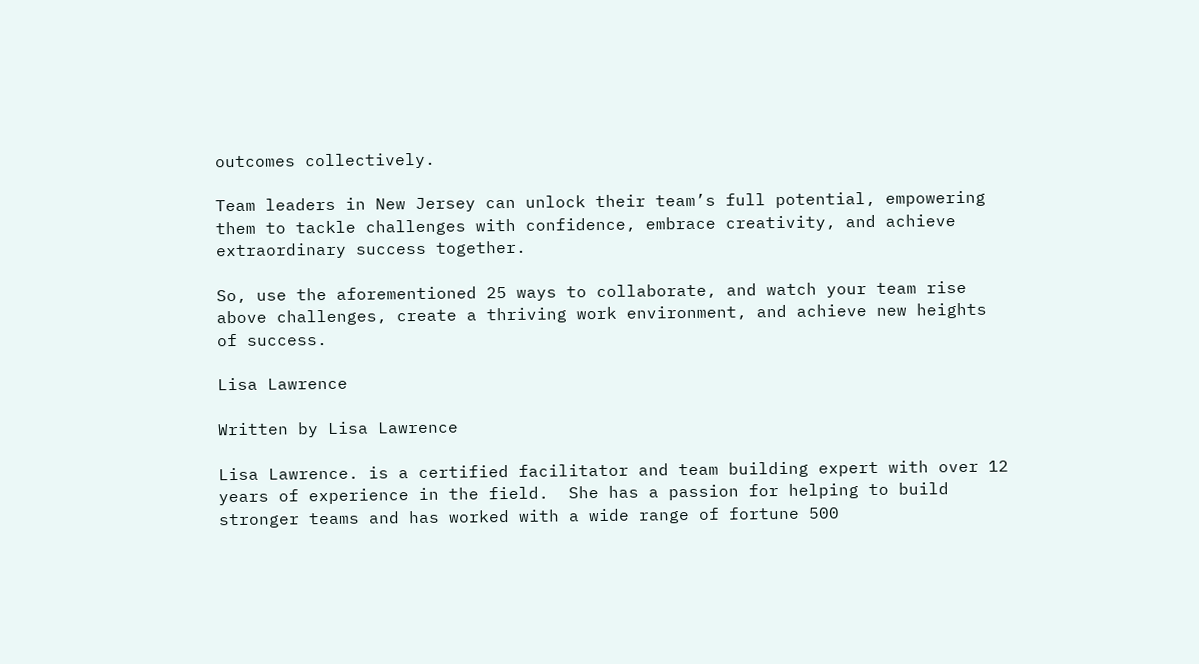outcomes collectively.

Team leaders in New Jersey can unlock their team’s full potential, empowering them to tackle challenges with confidence, embrace creativity, and achieve extraordinary success together.

So, use the aforementioned 25 ways to collaborate, and watch your team rise above challenges, create a thriving work environment, and achieve new heights of success.

Lisa Lawrence

Written by Lisa Lawrence

Lisa Lawrence. is a certified facilitator and team building expert with over 12 years of experience in the field.  She has a passion for helping to build stronger teams and has worked with a wide range of fortune 500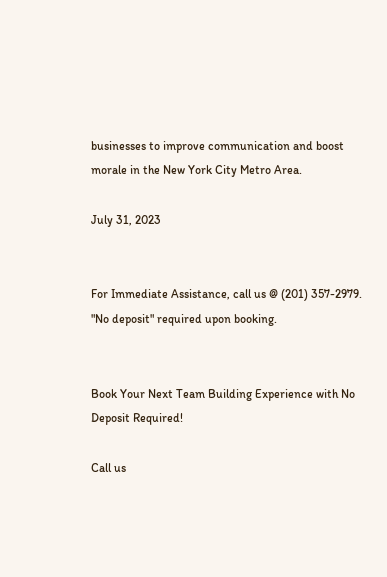businesses to improve communication and boost morale in the New York City Metro Area.

July 31, 2023


For Immediate Assistance, call us @ (201) 357-2979. "No deposit" required upon booking.


Book Your Next Team Building Experience with No Deposit Required!

Call us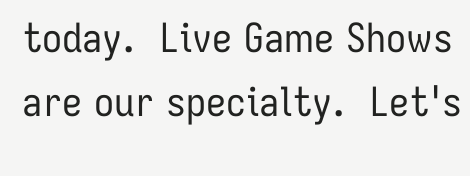today.  Live Game Shows are our specialty.  Let's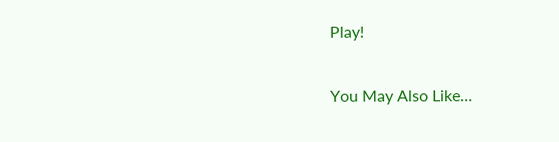Play!

You May Also Like…